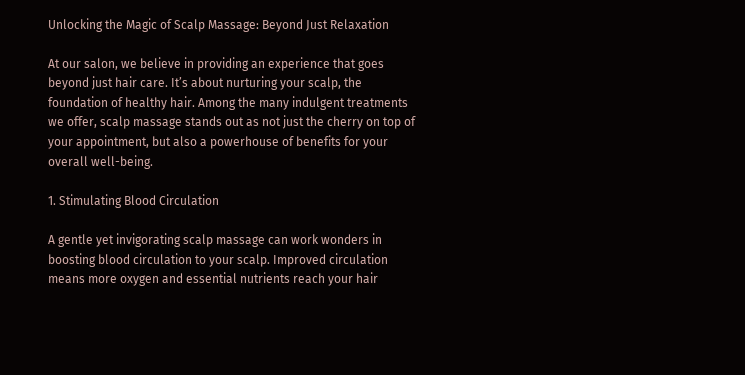Unlocking the Magic of Scalp Massage: Beyond Just Relaxation

At our salon, we believe in providing an experience that goes beyond just hair care. It’s about nurturing your scalp, the foundation of healthy hair. Among the many indulgent treatments we offer, scalp massage stands out as not just the cherry on top of your appointment, but also a powerhouse of benefits for your overall well-being.

1. Stimulating Blood Circulation

A gentle yet invigorating scalp massage can work wonders in boosting blood circulation to your scalp. Improved circulation means more oxygen and essential nutrients reach your hair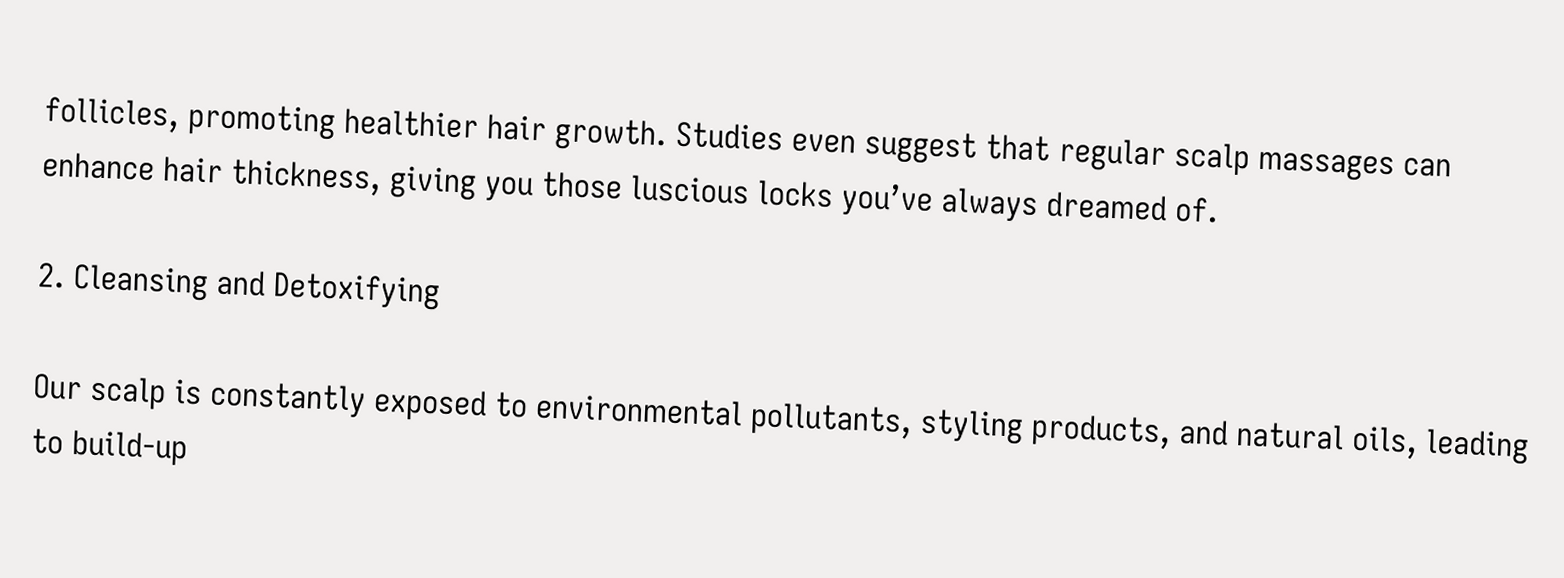follicles, promoting healthier hair growth. Studies even suggest that regular scalp massages can enhance hair thickness, giving you those luscious locks you’ve always dreamed of.

2. Cleansing and Detoxifying

Our scalp is constantly exposed to environmental pollutants, styling products, and natural oils, leading to build-up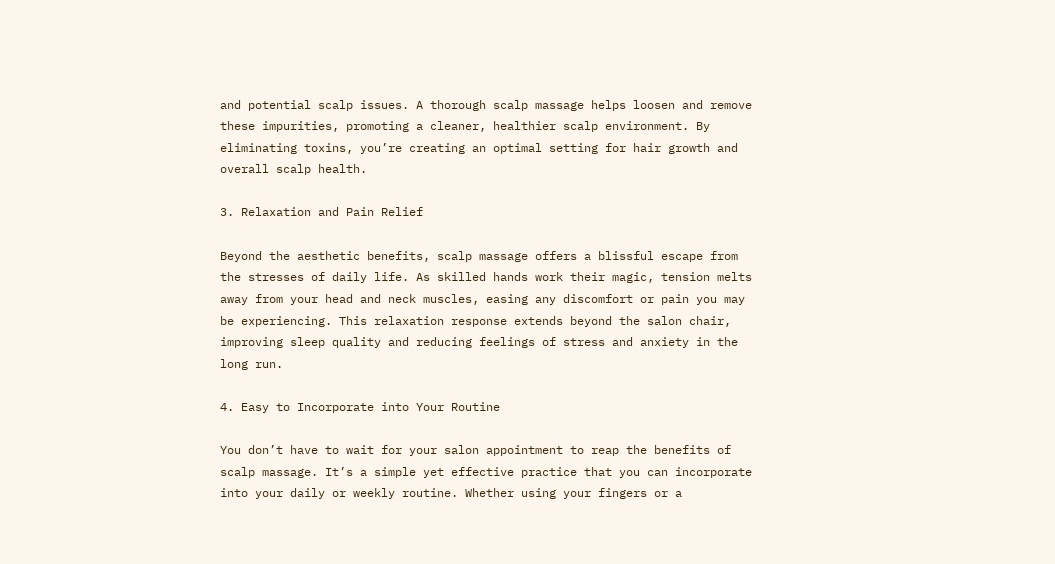and potential scalp issues. A thorough scalp massage helps loosen and remove these impurities, promoting a cleaner, healthier scalp environment. By eliminating toxins, you’re creating an optimal setting for hair growth and overall scalp health.

3. Relaxation and Pain Relief

Beyond the aesthetic benefits, scalp massage offers a blissful escape from the stresses of daily life. As skilled hands work their magic, tension melts away from your head and neck muscles, easing any discomfort or pain you may be experiencing. This relaxation response extends beyond the salon chair, improving sleep quality and reducing feelings of stress and anxiety in the long run.

4. Easy to Incorporate into Your Routine

You don’t have to wait for your salon appointment to reap the benefits of scalp massage. It’s a simple yet effective practice that you can incorporate into your daily or weekly routine. Whether using your fingers or a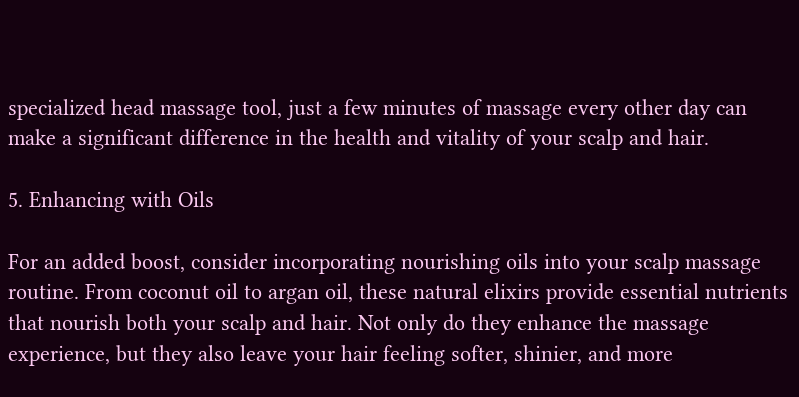specialized head massage tool, just a few minutes of massage every other day can make a significant difference in the health and vitality of your scalp and hair.

5. Enhancing with Oils

For an added boost, consider incorporating nourishing oils into your scalp massage routine. From coconut oil to argan oil, these natural elixirs provide essential nutrients that nourish both your scalp and hair. Not only do they enhance the massage experience, but they also leave your hair feeling softer, shinier, and more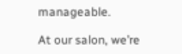manageable.

At our salon, we’re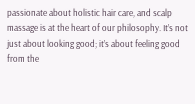passionate about holistic hair care, and scalp massage is at the heart of our philosophy. It’s not just about looking good; it’s about feeling good from the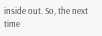inside out. So, the next time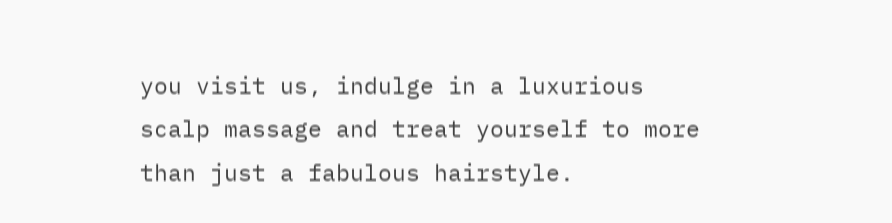you visit us, indulge in a luxurious scalp massage and treat yourself to more than just a fabulous hairstyle.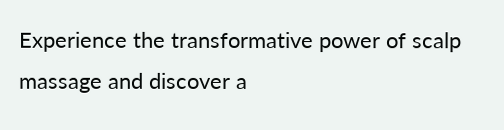Experience the transformative power of scalp massage and discover a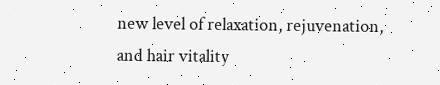new level of relaxation, rejuvenation, and hair vitality